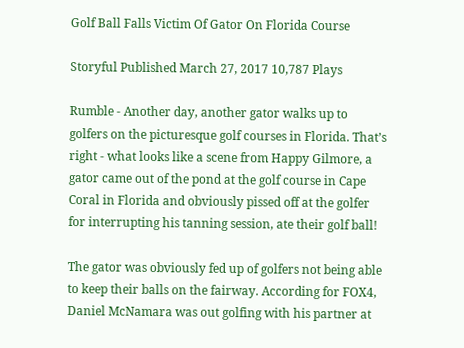Golf Ball Falls Victim Of Gator On Florida Course

Storyful Published March 27, 2017 10,787 Plays

Rumble - Another day, another gator walks up to golfers on the picturesque golf courses in Florida. That’s right - what looks like a scene from Happy Gilmore, a gator came out of the pond at the golf course in Cape Coral in Florida and obviously pissed off at the golfer for interrupting his tanning session, ate their golf ball!

The gator was obviously fed up of golfers not being able to keep their balls on the fairway. According for FOX4, Daniel McNamara was out golfing with his partner at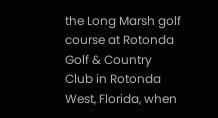the Long Marsh golf course at Rotonda Golf & Country Club in Rotonda West, Florida, when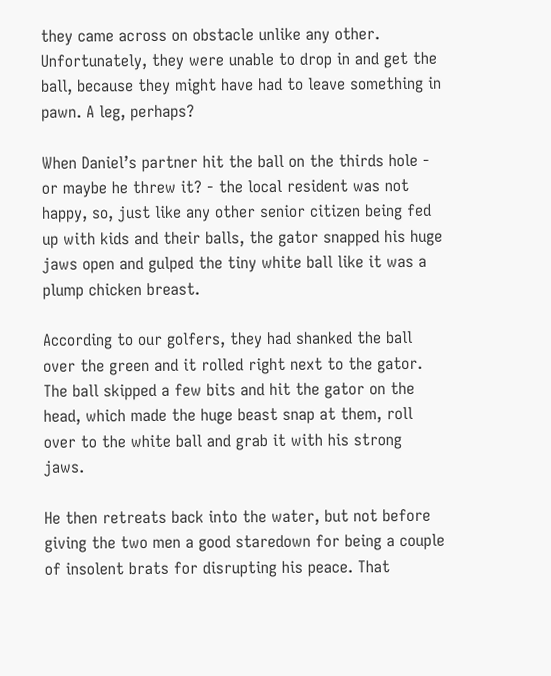they came across on obstacle unlike any other. Unfortunately, they were unable to drop in and get the ball, because they might have had to leave something in pawn. A leg, perhaps?

When Daniel’s partner hit the ball on the thirds hole - or maybe he threw it? - the local resident was not happy, so, just like any other senior citizen being fed up with kids and their balls, the gator snapped his huge jaws open and gulped the tiny white ball like it was a plump chicken breast.

According to our golfers, they had shanked the ball over the green and it rolled right next to the gator. The ball skipped a few bits and hit the gator on the head, which made the huge beast snap at them, roll over to the white ball and grab it with his strong jaws.

He then retreats back into the water, but not before giving the two men a good staredown for being a couple of insolent brats for disrupting his peace. That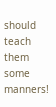should teach them some manners!